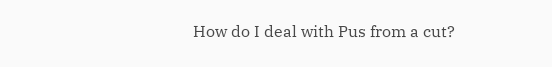How do I deal with Pus from a cut?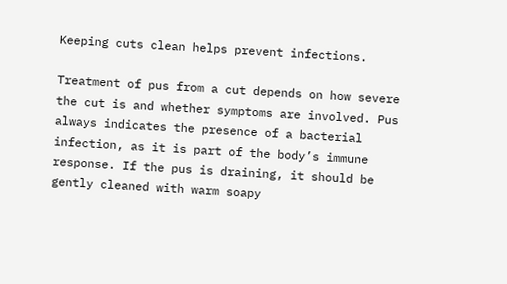Keeping cuts clean helps prevent infections.

Treatment of pus from a cut depends on how severe the cut is and whether symptoms are involved. Pus always indicates the presence of a bacterial infection, as it is part of the body’s immune response. If the pus is draining, it should be gently cleaned with warm soapy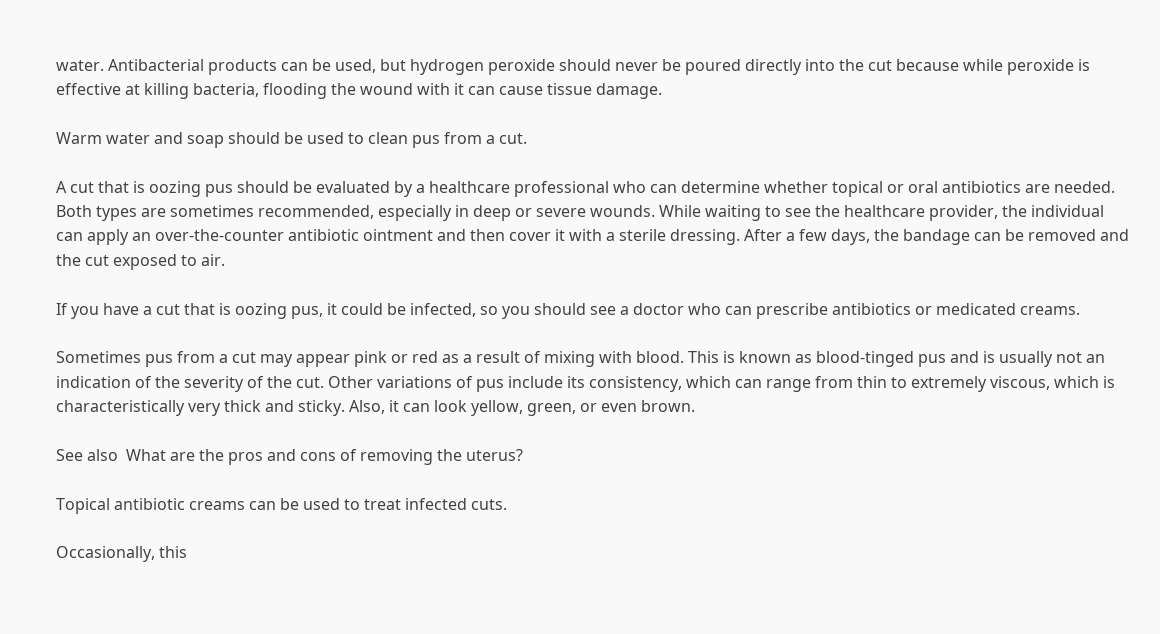water. Antibacterial products can be used, but hydrogen peroxide should never be poured directly into the cut because while peroxide is effective at killing bacteria, flooding the wound with it can cause tissue damage.

Warm water and soap should be used to clean pus from a cut.

A cut that is oozing pus should be evaluated by a healthcare professional who can determine whether topical or oral antibiotics are needed. Both types are sometimes recommended, especially in deep or severe wounds. While waiting to see the healthcare provider, the individual can apply an over-the-counter antibiotic ointment and then cover it with a sterile dressing. After a few days, the bandage can be removed and the cut exposed to air.

If you have a cut that is oozing pus, it could be infected, so you should see a doctor who can prescribe antibiotics or medicated creams.

Sometimes pus from a cut may appear pink or red as a result of mixing with blood. This is known as blood-tinged pus and is usually not an indication of the severity of the cut. Other variations of pus include its consistency, which can range from thin to extremely viscous, which is characteristically very thick and sticky. Also, it can look yellow, green, or even brown.

See also  What are the pros and cons of removing the uterus?

Topical antibiotic creams can be used to treat infected cuts.

Occasionally, this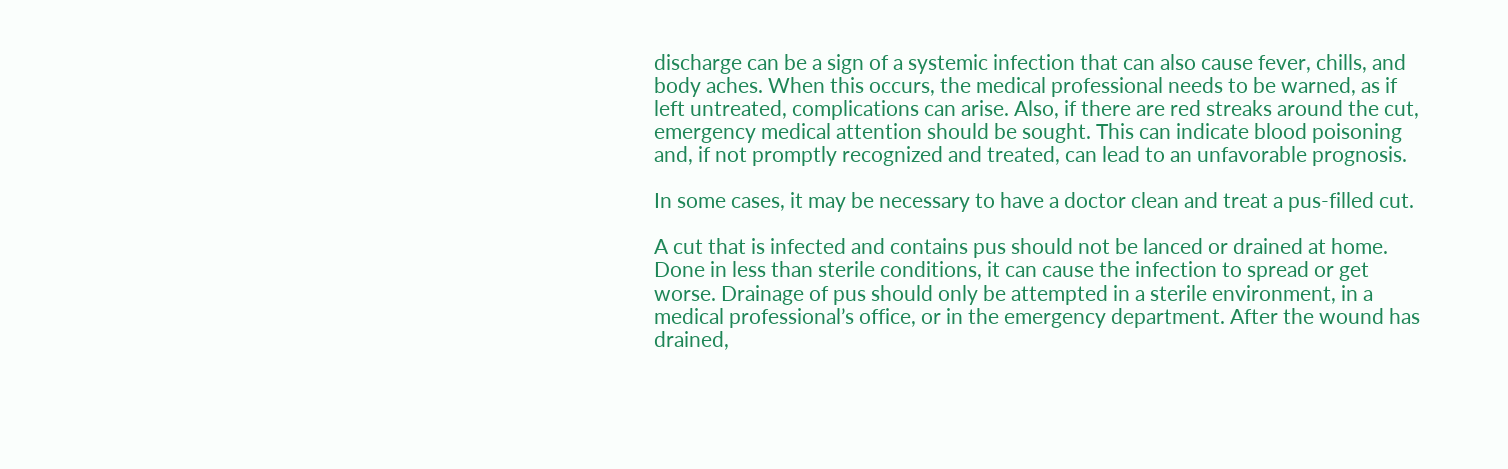discharge can be a sign of a systemic infection that can also cause fever, chills, and body aches. When this occurs, the medical professional needs to be warned, as if left untreated, complications can arise. Also, if there are red streaks around the cut, emergency medical attention should be sought. This can indicate blood poisoning and, if not promptly recognized and treated, can lead to an unfavorable prognosis.

In some cases, it may be necessary to have a doctor clean and treat a pus-filled cut.

A cut that is infected and contains pus should not be lanced or drained at home. Done in less than sterile conditions, it can cause the infection to spread or get worse. Drainage of pus should only be attempted in a sterile environment, in a medical professional’s office, or in the emergency department. After the wound has drained,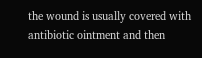the wound is usually covered with antibiotic ointment and then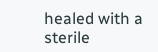healed with a sterile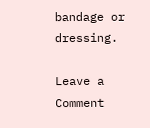bandage or dressing.

Leave a Comment